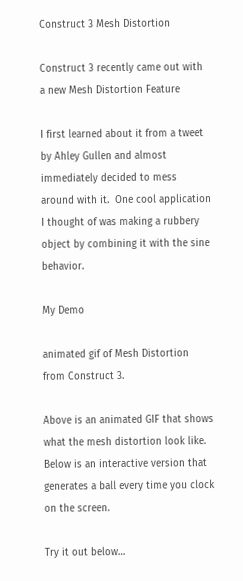Construct 3 Mesh Distortion

Construct 3 recently came out with a new Mesh Distortion Feature

I first learned about it from a tweet by Ahley Gullen and almost immediately decided to mess around with it.  One cool application I thought of was making a rubbery object by combining it with the sine behavior.

My Demo

animated gif of Mesh Distortion from Construct 3.

Above is an animated GIF that shows what the mesh distortion look like.  Below is an interactive version that generates a ball every time you clock on the screen.

Try it out below…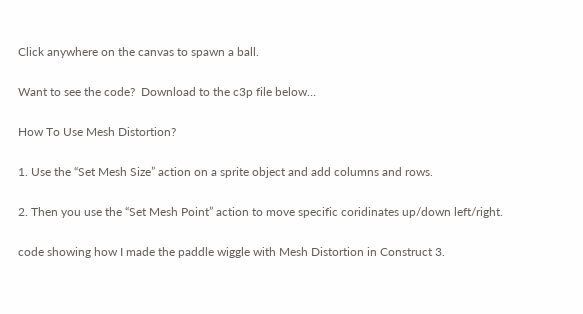Click anywhere on the canvas to spawn a ball.

Want to see the code?  Download to the c3p file below…

How To Use Mesh Distortion?

1. Use the “Set Mesh Size” action on a sprite object and add columns and rows.

2. Then you use the “Set Mesh Point” action to move specific coridinates up/down left/right.

code showing how I made the paddle wiggle with Mesh Distortion in Construct 3.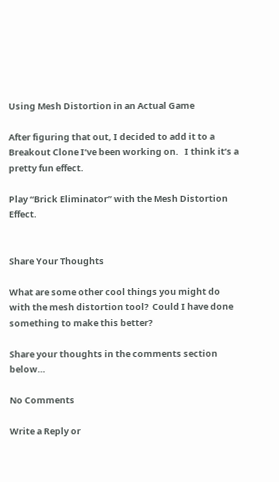Using Mesh Distortion in an Actual Game

After figuring that out, I decided to add it to a Breakout Clone I’ve been working on.   I think it’s a pretty fun effect.

Play “Brick Eliminator” with the Mesh Distortion Effect.


Share Your Thoughts

What are some other cool things you might do with the mesh distortion tool?  Could I have done something to make this better?

Share your thoughts in the comments section below…

No Comments

Write a Reply or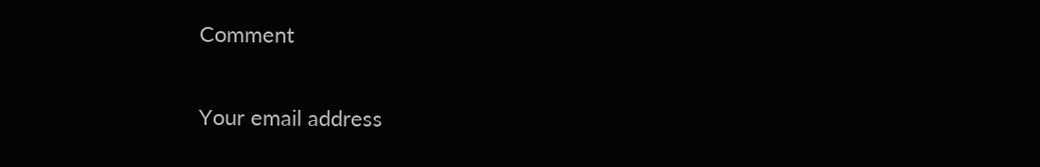Comment

Your email address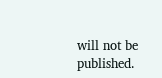will not be published.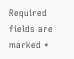Required fields are marked *